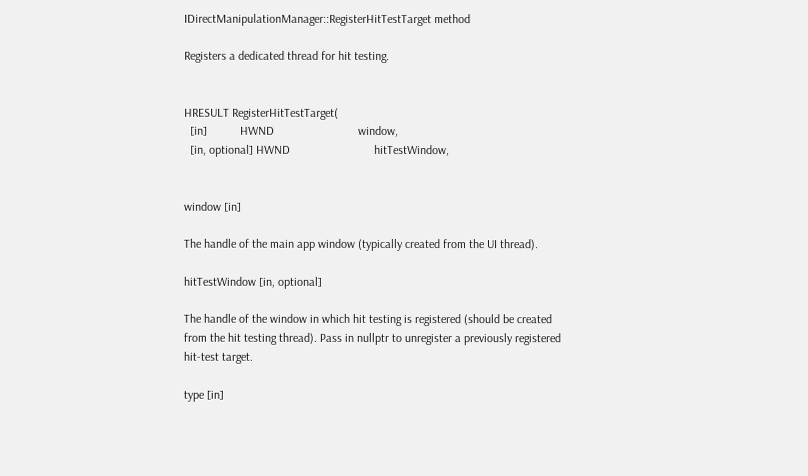IDirectManipulationManager::RegisterHitTestTarget method

Registers a dedicated thread for hit testing.


HRESULT RegisterHitTestTarget(
  [in]           HWND                            window,
  [in, optional] HWND                            hitTestWindow,


window [in]

The handle of the main app window (typically created from the UI thread).

hitTestWindow [in, optional]

The handle of the window in which hit testing is registered (should be created from the hit testing thread). Pass in nullptr to unregister a previously registered hit-test target.

type [in]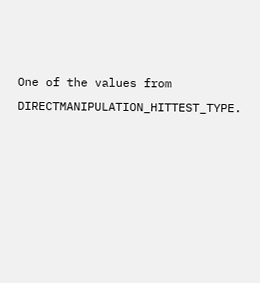One of the values from DIRECTMANIPULATION_HITTEST_TYPE.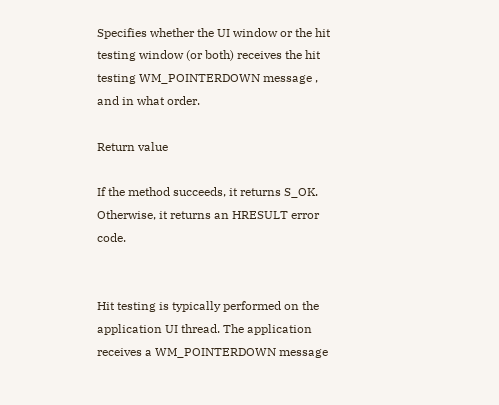Specifies whether the UI window or the hit testing window (or both) receives the hit testing WM_POINTERDOWN message , and in what order.

Return value

If the method succeeds, it returns S_OK. Otherwise, it returns an HRESULT error code.


Hit testing is typically performed on the application UI thread. The application receives a WM_POINTERDOWN message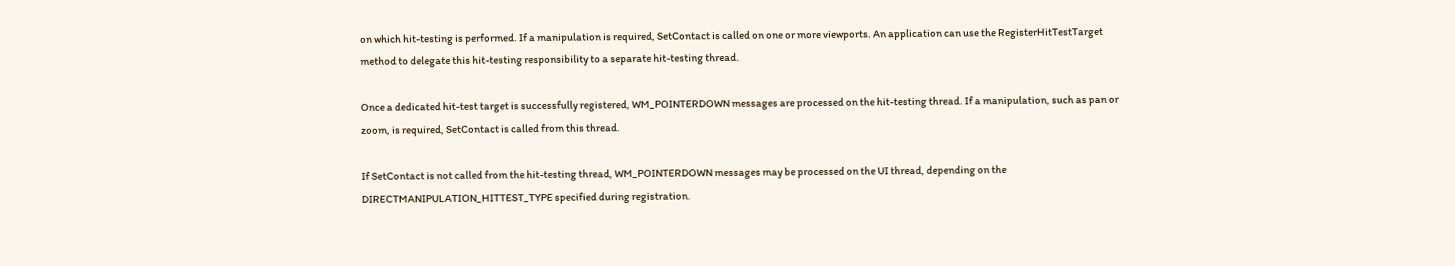on which hit-testing is performed. If a manipulation is required, SetContact is called on one or more viewports. An application can use the RegisterHitTestTarget method to delegate this hit-testing responsibility to a separate hit-testing thread.

Once a dedicated hit-test target is successfully registered, WM_POINTERDOWN messages are processed on the hit-testing thread. If a manipulation, such as pan or zoom, is required, SetContact is called from this thread.

If SetContact is not called from the hit-testing thread, WM_POINTERDOWN messages may be processed on the UI thread, depending on the DIRECTMANIPULATION_HITTEST_TYPE specified during registration.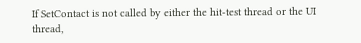If SetContact is not called by either the hit-test thread or the UI thread,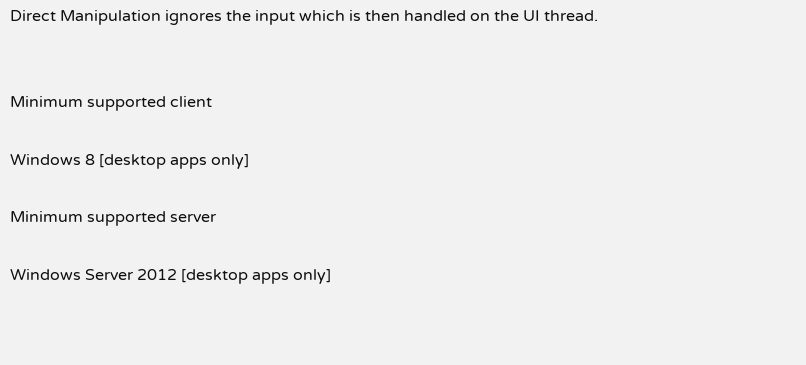Direct Manipulation ignores the input which is then handled on the UI thread.


Minimum supported client

Windows 8 [desktop apps only]

Minimum supported server

Windows Server 2012 [desktop apps only]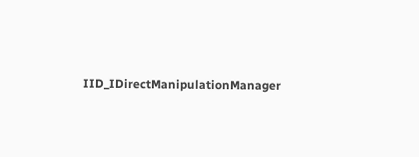IID_IDirectManipulationManager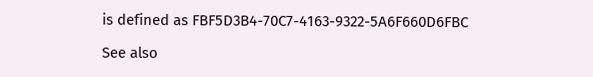is defined as FBF5D3B4-70C7-4163-9322-5A6F660D6FBC

See also